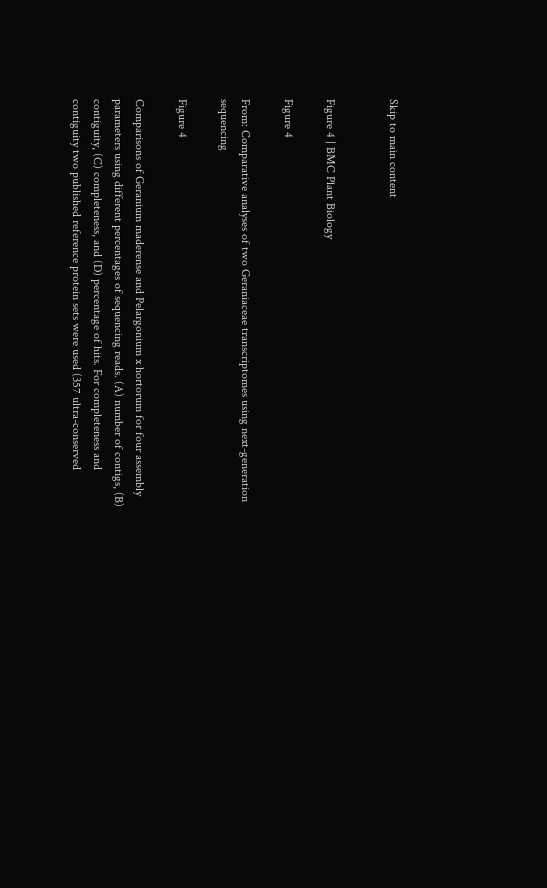Skip to main content


Figure 4 | BMC Plant Biology

Figure 4

From: Comparative analyses of two Geraniaceae transcriptomes using next-generation sequencing

Figure 4

Comparisons of Geranium maderense and Pelargonium x hortorum for four assembly parameters using different percentages of sequencing reads. (A) number of contigs, (B) contiguity, (C) completeness, and (D) percentage of hits. For completeness and contiguity two published reference protein sets were used (357 ultra-conserved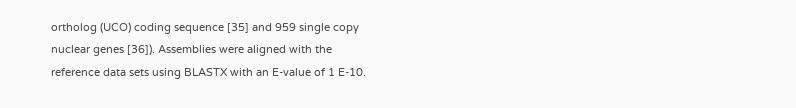ortholog (UCO) coding sequence [35] and 959 single copy nuclear genes [36]). Assemblies were aligned with the reference data sets using BLASTX with an E-value of 1 E-10.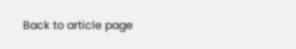Back to article page